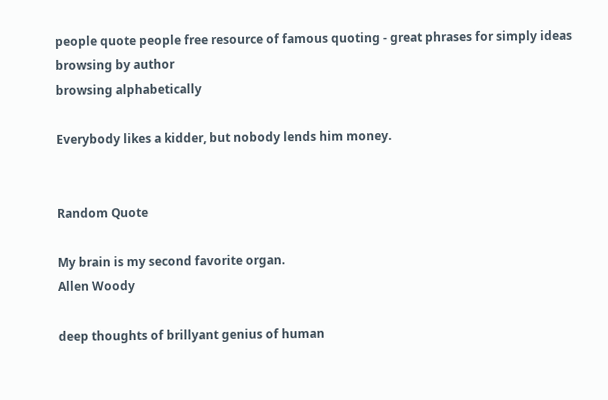people quote people free resource of famous quoting - great phrases for simply ideas
browsing by author
browsing alphabetically

Everybody likes a kidder, but nobody lends him money.


Random Quote

My brain is my second favorite organ.
Allen Woody

deep thoughts of brillyant genius of human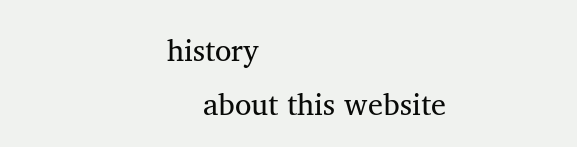history
    about this website